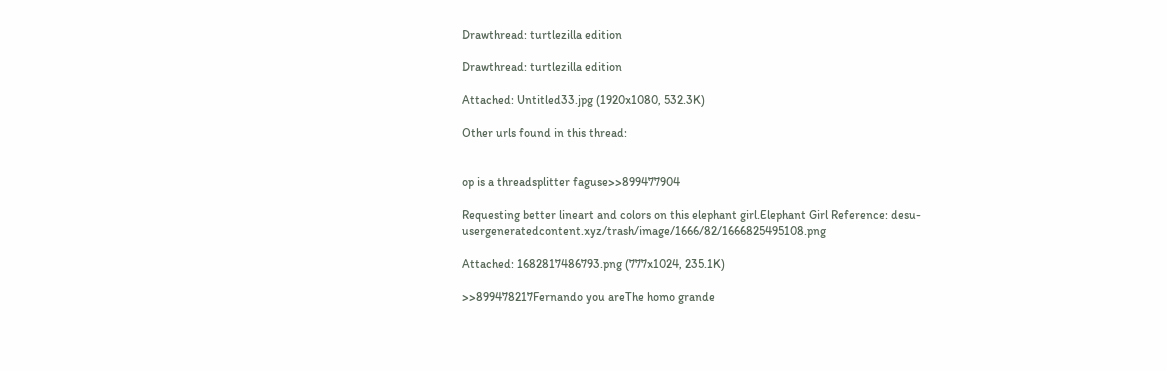Drawthread: turtlezilla edition

Drawthread: turtlezilla edition

Attached: Untitled33.jpg (1920x1080, 532.3K)

Other urls found in this thread:


op is a threadsplitter faguse>>899477904

Requesting better lineart and colors on this elephant girl.Elephant Girl Reference: desu-usergeneratedcontent.xyz/trash/image/1666/82/1666825495108.png

Attached: 1682817486793.png (777x1024, 235.1K)

>>899478217Fernando you areThe homo grande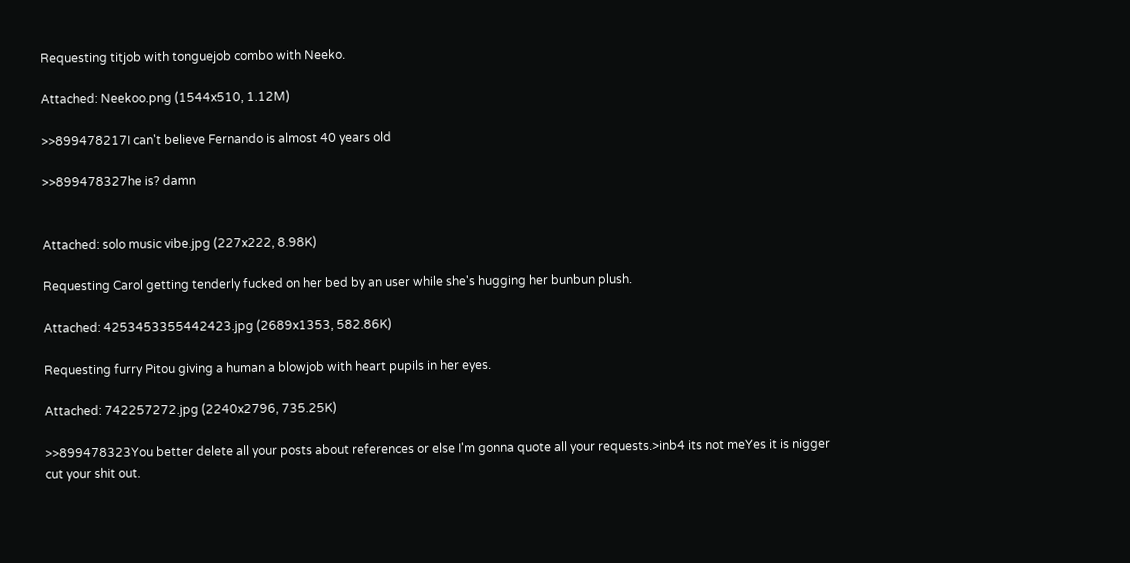Requesting titjob with tonguejob combo with Neeko.

Attached: Neekoo.png (1544x510, 1.12M)

>>899478217I can't believe Fernando is almost 40 years old

>>899478327he is? damn


Attached: solo music vibe.jpg (227x222, 8.98K)

Requesting Carol getting tenderly fucked on her bed by an user while she's hugging her bunbun plush.

Attached: 4253453355442423.jpg (2689x1353, 582.86K)

Requesting furry Pitou giving a human a blowjob with heart pupils in her eyes.

Attached: 742257272.jpg (2240x2796, 735.25K)

>>899478323You better delete all your posts about references or else I'm gonna quote all your requests.>inb4 its not meYes it is nigger cut your shit out.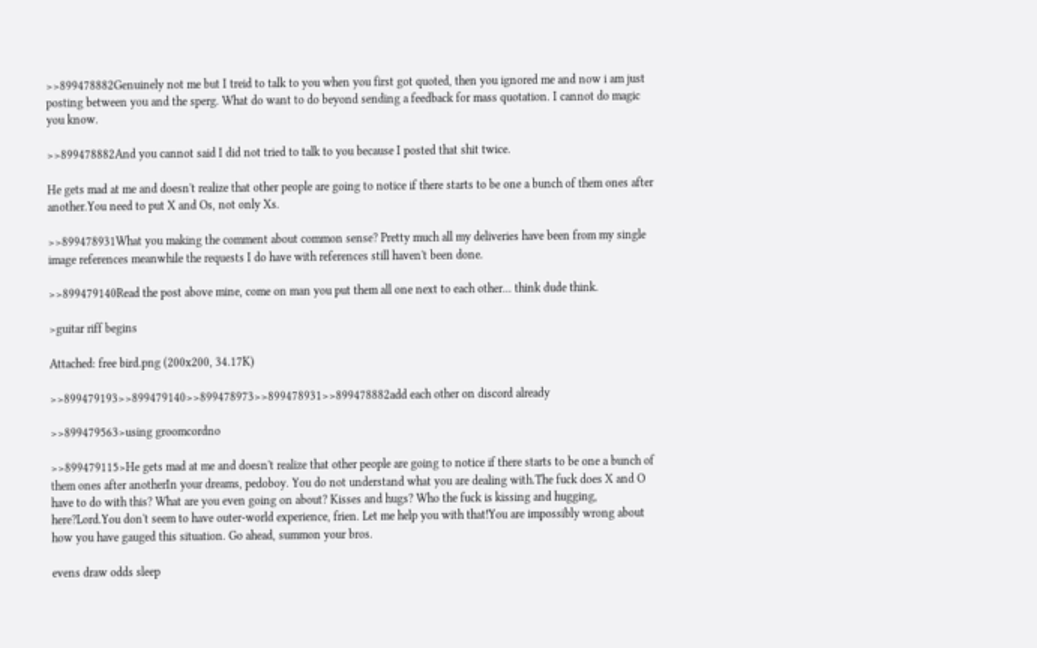>>899478882Genuinely not me but I treid to talk to you when you first got quoted, then you ignored me and now i am just posting between you and the sperg. What do want to do beyond sending a feedback for mass quotation. I cannot do magic you know.

>>899478882And you cannot said I did not tried to talk to you because I posted that shit twice.

He gets mad at me and doesn't realize that other people are going to notice if there starts to be one a bunch of them ones after another.You need to put X and Os, not only Xs.

>>899478931What you making the comment about common sense? Pretty much all my deliveries have been from my single image references meanwhile the requests I do have with references still haven't been done.

>>899479140Read the post above mine, come on man you put them all one next to each other... think dude think.

>guitar riff begins

Attached: free bird.png (200x200, 34.17K)

>>899479193>>899479140>>899478973>>899478931>>899478882add each other on discord already

>>899479563>using groomcordno

>>899479115>He gets mad at me and doesn't realize that other people are going to notice if there starts to be one a bunch of them ones after anotherIn your dreams, pedoboy. You do not understand what you are dealing with.The fuck does X and O have to do with this? What are you even going on about? Kisses and hugs? Who the fuck is kissing and hugging, here?Lord.You don't seem to have outer-world experience, frien. Let me help you with that!You are impossibly wrong about how you have gauged this situation. Go ahead, summon your bros.

evens draw odds sleep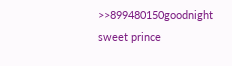>>899480150goodnight sweet prince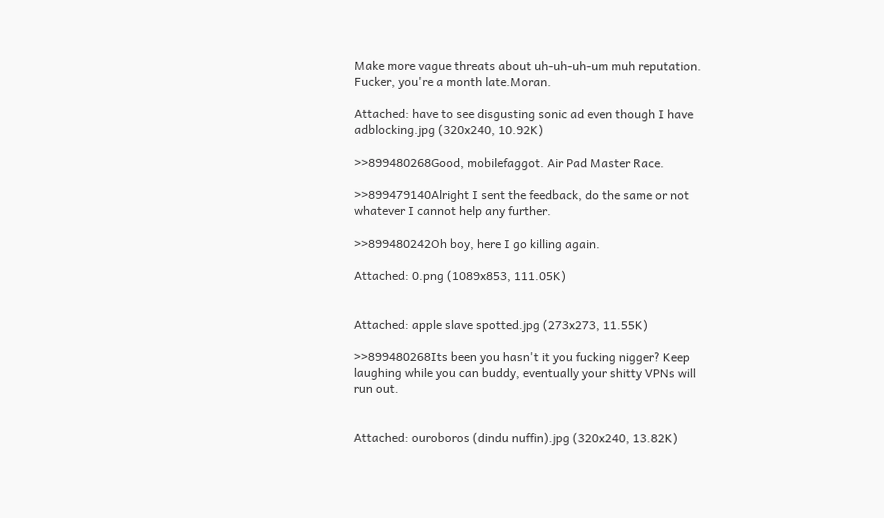Make more vague threats about uh-uh-uh-um muh reputation. Fucker, you're a month late.Moran.

Attached: have to see disgusting sonic ad even though I have adblocking.jpg (320x240, 10.92K)

>>899480268Good, mobilefaggot. Air Pad Master Race.

>>899479140Alright I sent the feedback, do the same or not whatever I cannot help any further.

>>899480242Oh boy, here I go killing again.

Attached: 0.png (1089x853, 111.05K)


Attached: apple slave spotted.jpg (273x273, 11.55K)

>>899480268Its been you hasn't it you fucking nigger? Keep laughing while you can buddy, eventually your shitty VPNs will run out.


Attached: ouroboros (dindu nuffin).jpg (320x240, 13.82K)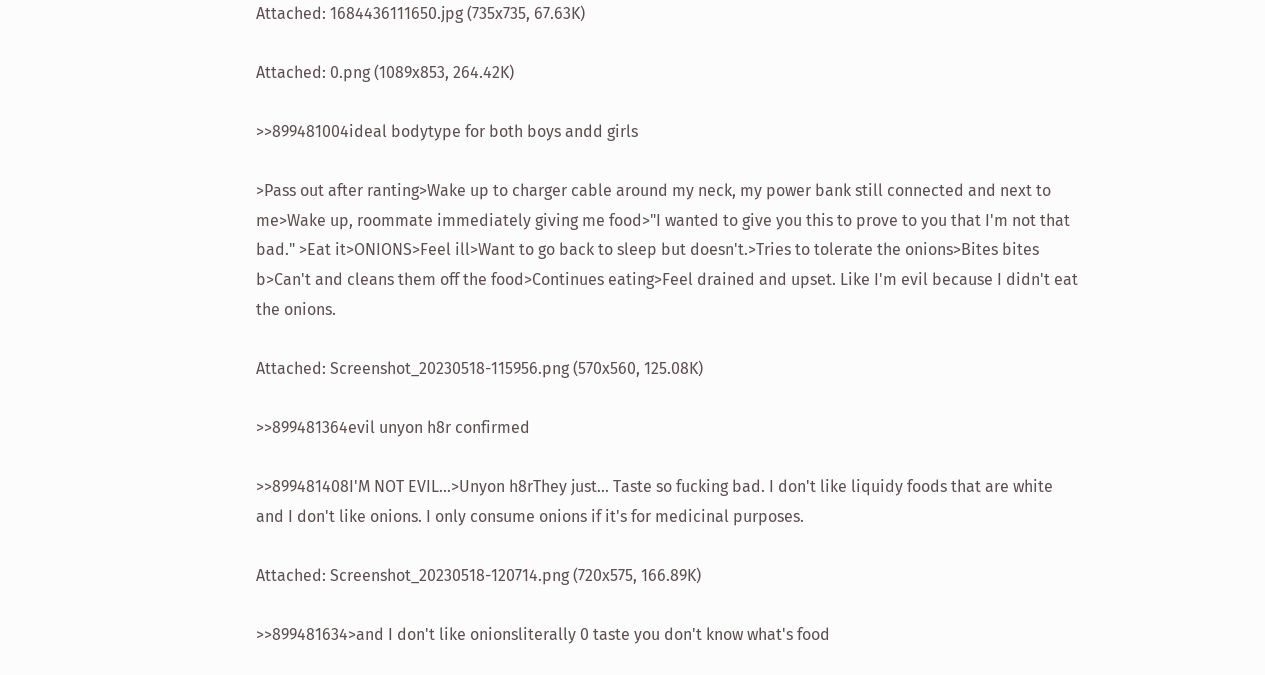Attached: 1684436111650.jpg (735x735, 67.63K)

Attached: 0.png (1089x853, 264.42K)

>>899481004ideal bodytype for both boys andd girls

>Pass out after ranting>Wake up to charger cable around my neck, my power bank still connected and next to me>Wake up, roommate immediately giving me food>"I wanted to give you this to prove to you that I'm not that bad." >Eat it>ONIONS>Feel ill>Want to go back to sleep but doesn't.>Tries to tolerate the onions>Bites bites b>Can't and cleans them off the food>Continues eating>Feel drained and upset. Like I'm evil because I didn't eat the onions.

Attached: Screenshot_20230518-115956.png (570x560, 125.08K)

>>899481364evil unyon h8r confirmed

>>899481408I'M NOT EVIL...>Unyon h8rThey just... Taste so fucking bad. I don't like liquidy foods that are white and I don't like onions. I only consume onions if it's for medicinal purposes.

Attached: Screenshot_20230518-120714.png (720x575, 166.89K)

>>899481634>and I don't like onionsliterally 0 taste you don't know what's food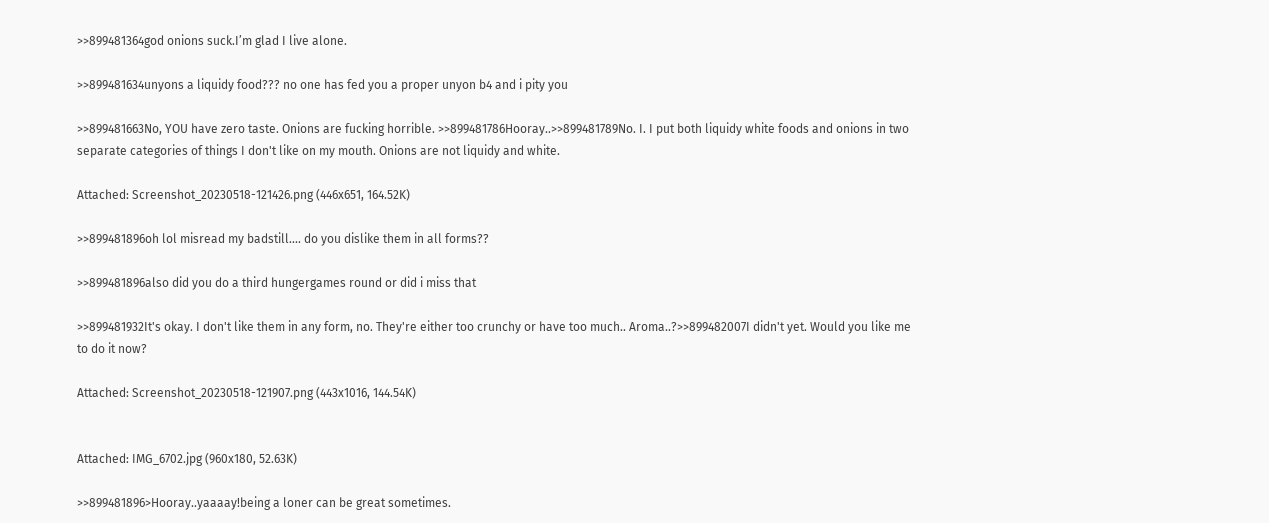>>899481364god onions suck.I’m glad I live alone.

>>899481634unyons a liquidy food??? no one has fed you a proper unyon b4 and i pity you

>>899481663No, YOU have zero taste. Onions are fucking horrible. >>899481786Hooray..>>899481789No. I. I put both liquidy white foods and onions in two separate categories of things I don't like on my mouth. Onions are not liquidy and white.

Attached: Screenshot_20230518-121426.png (446x651, 164.52K)

>>899481896oh lol misread my badstill.... do you dislike them in all forms??

>>899481896also did you do a third hungergames round or did i miss that

>>899481932It's okay. I don't like them in any form, no. They're either too crunchy or have too much.. Aroma..?>>899482007I didn't yet. Would you like me to do it now?

Attached: Screenshot_20230518-121907.png (443x1016, 144.54K)


Attached: IMG_6702.jpg (960x180, 52.63K)

>>899481896>Hooray..yaaaay!being a loner can be great sometimes.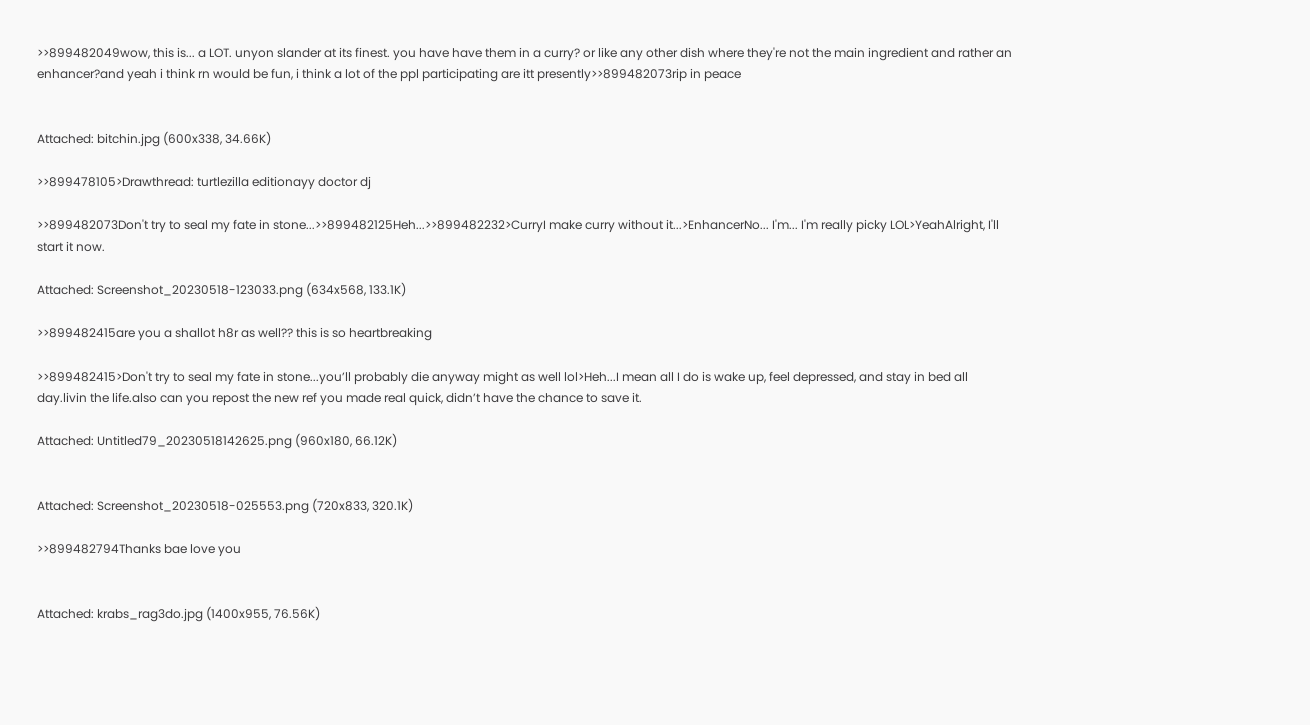>>899482049wow, this is... a LOT. unyon slander at its finest. you have have them in a curry? or like any other dish where they're not the main ingredient and rather an enhancer?and yeah i think rn would be fun, i think a lot of the ppl participating are itt presently>>899482073rip in peace


Attached: bitchin.jpg (600x338, 34.66K)

>>899478105>Drawthread: turtlezilla editionayy doctor dj

>>899482073Don't try to seal my fate in stone...>>899482125Heh...>>899482232>CurryI make curry without it...>EnhancerNo... I'm... I'm really picky LOL>YeahAlright, I'll start it now.

Attached: Screenshot_20230518-123033.png (634x568, 133.1K)

>>899482415are you a shallot h8r as well?? this is so heartbreaking

>>899482415>Don't try to seal my fate in stone...you’ll probably die anyway might as well lol>Heh...I mean all I do is wake up, feel depressed, and stay in bed all day.livin the life.also can you repost the new ref you made real quick, didn’t have the chance to save it.

Attached: Untitled79_20230518142625.png (960x180, 66.12K)


Attached: Screenshot_20230518-025553.png (720x833, 320.1K)

>>899482794Thanks bae love you


Attached: krabs_rag3do.jpg (1400x955, 76.56K)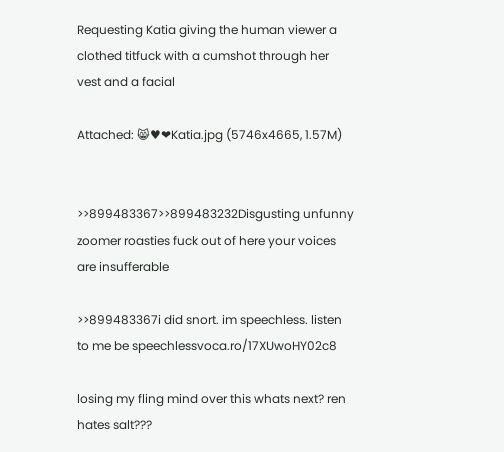Requesting Katia giving the human viewer a clothed titfuck with a cumshot through her vest and a facial

Attached: 😸♥❤Katia.jpg (5746x4665, 1.57M)


>>899483367>>899483232Disgusting unfunny zoomer roasties fuck out of here your voices are insufferable

>>899483367i did snort. im speechless. listen to me be speechlessvoca.ro/17XUwoHY02c8

losing my fling mind over this whats next? ren hates salt???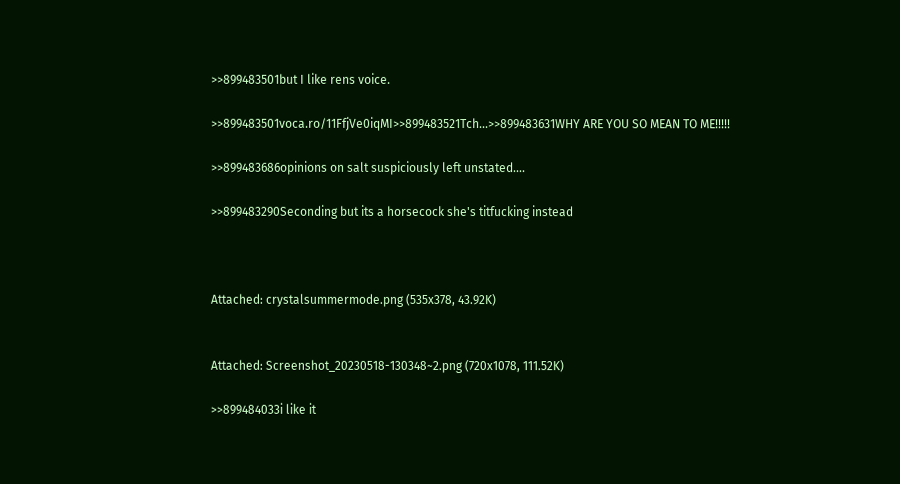>>899483501but I like rens voice.

>>899483501voca.ro/11FfjVe0iqMI>>899483521Tch...>>899483631WHY ARE YOU SO MEAN TO ME!!!!!

>>899483686opinions on salt suspiciously left unstated....

>>899483290Seconding but its a horsecock she's titfucking instead



Attached: crystalsummermode.png (535x378, 43.92K)


Attached: Screenshot_20230518-130348~2.png (720x1078, 111.52K)

>>899484033i like it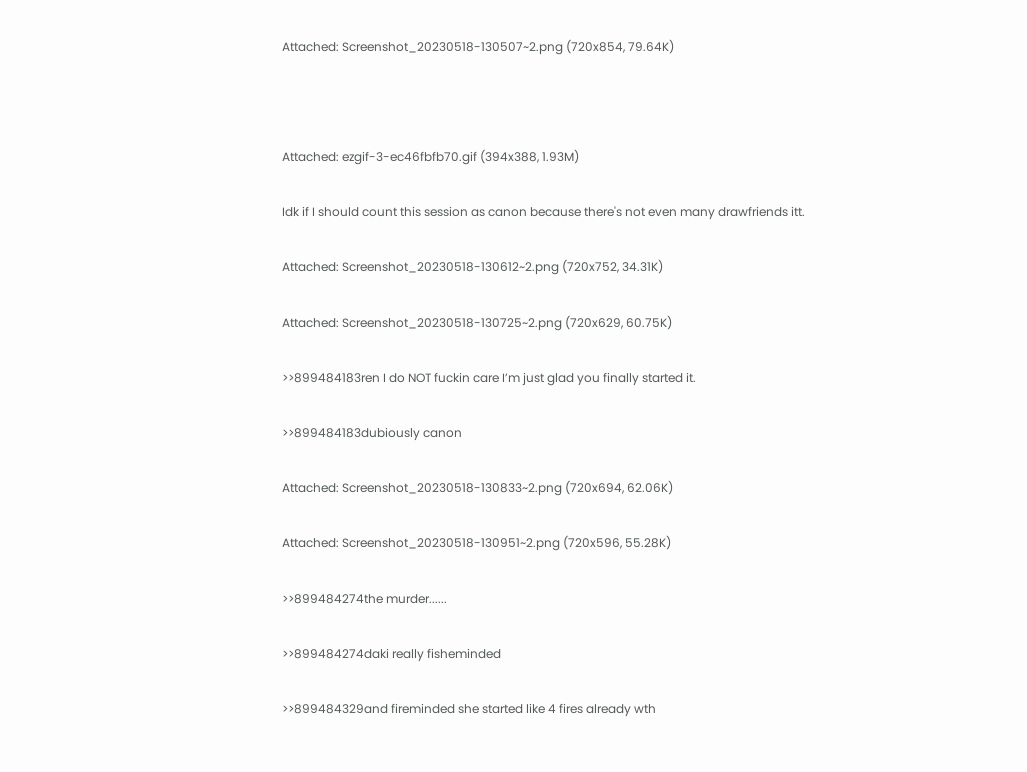Attached: Screenshot_20230518-130507~2.png (720x854, 79.64K)



Attached: ezgif-3-ec46fbfb70.gif (394x388, 1.93M)

Idk if I should count this session as canon because there's not even many drawfriends itt.

Attached: Screenshot_20230518-130612~2.png (720x752, 34.31K)

Attached: Screenshot_20230518-130725~2.png (720x629, 60.75K)

>>899484183ren I do NOT fuckin care I’m just glad you finally started it.

>>899484183dubiously canon

Attached: Screenshot_20230518-130833~2.png (720x694, 62.06K)

Attached: Screenshot_20230518-130951~2.png (720x596, 55.28K)

>>899484274the murder......

>>899484274daki really fisheminded

>>899484329and fireminded she started like 4 fires already wth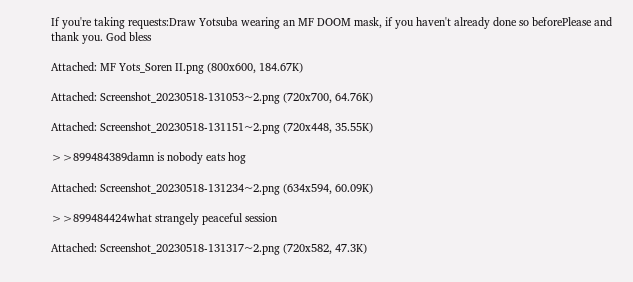If you're taking requests:Draw Yotsuba wearing an MF DOOM mask, if you haven't already done so beforePlease and thank you. God bless

Attached: MF Yots_Soren II.png (800x600, 184.67K)

Attached: Screenshot_20230518-131053~2.png (720x700, 64.76K)

Attached: Screenshot_20230518-131151~2.png (720x448, 35.55K)

>>899484389damn is nobody eats hog

Attached: Screenshot_20230518-131234~2.png (634x594, 60.09K)

>>899484424what strangely peaceful session

Attached: Screenshot_20230518-131317~2.png (720x582, 47.3K)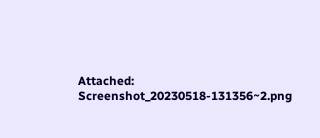Attached: Screenshot_20230518-131356~2.png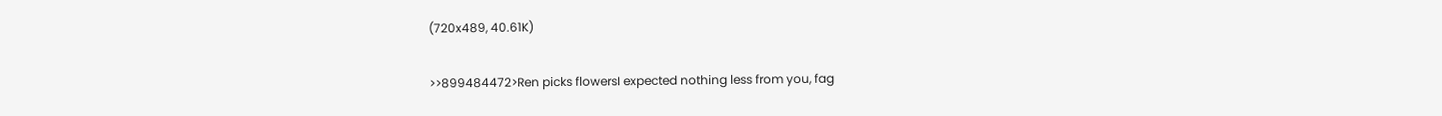(720x489, 40.61K)

>>899484472>Ren picks flowersI expected nothing less from you, fag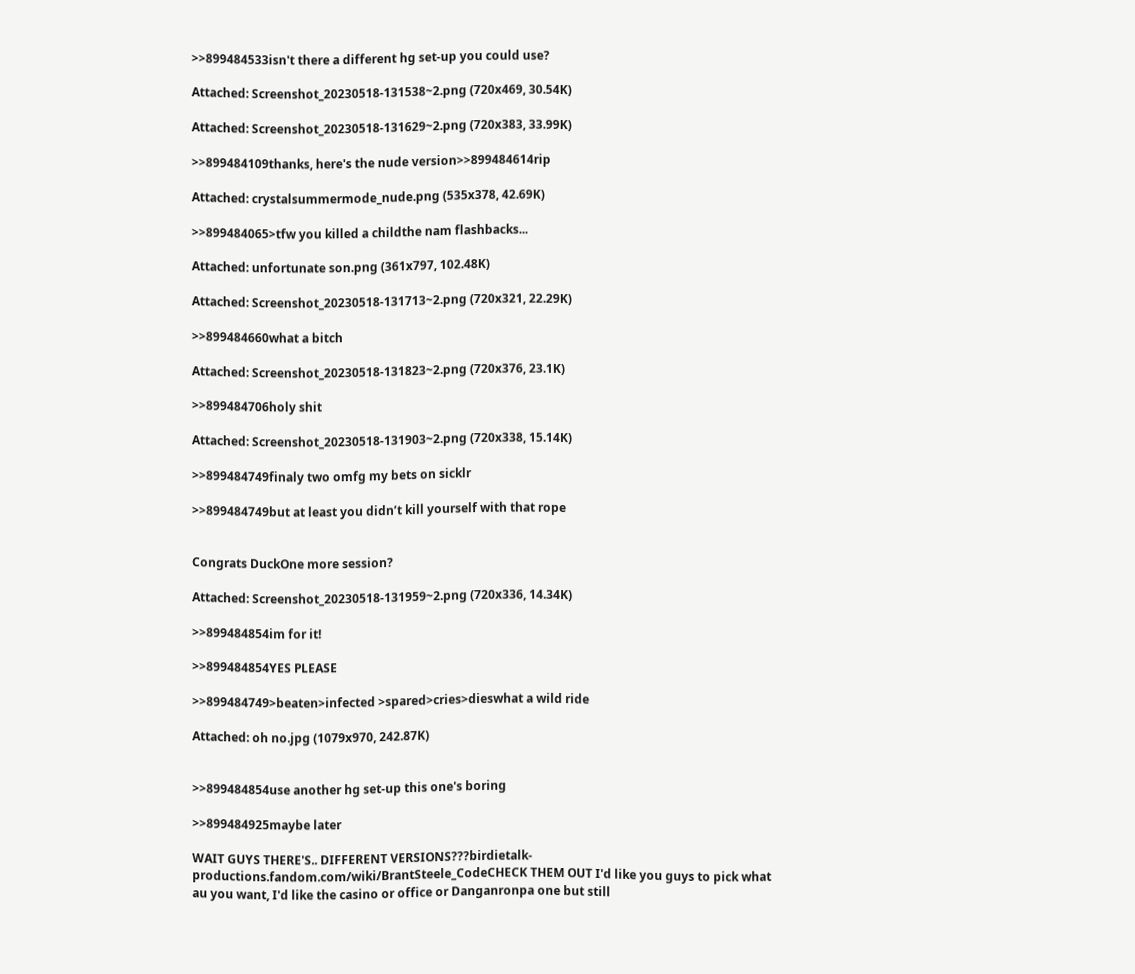>>899484533isn't there a different hg set-up you could use?

Attached: Screenshot_20230518-131538~2.png (720x469, 30.54K)

Attached: Screenshot_20230518-131629~2.png (720x383, 33.99K)

>>899484109thanks, here's the nude version>>899484614rip

Attached: crystalsummermode_nude.png (535x378, 42.69K)

>>899484065>tfw you killed a childthe nam flashbacks...

Attached: unfortunate son.png (361x797, 102.48K)

Attached: Screenshot_20230518-131713~2.png (720x321, 22.29K)

>>899484660what a bitch

Attached: Screenshot_20230518-131823~2.png (720x376, 23.1K)

>>899484706holy shit

Attached: Screenshot_20230518-131903~2.png (720x338, 15.14K)

>>899484749finaly two omfg my bets on sicklr

>>899484749but at least you didn’t kill yourself with that rope


Congrats DuckOne more session?

Attached: Screenshot_20230518-131959~2.png (720x336, 14.34K)

>>899484854im for it!

>>899484854YES PLEASE

>>899484749>beaten>infected >spared>cries>dieswhat a wild ride

Attached: oh no.jpg (1079x970, 242.87K)


>>899484854use another hg set-up this one's boring

>>899484925maybe later

WAIT GUYS THERE'S.. DIFFERENT VERSIONS???birdietalk-productions.fandom.com/wiki/BrantSteele_CodeCHECK THEM OUT I'd like you guys to pick what au you want, I'd like the casino or office or Danganronpa one but still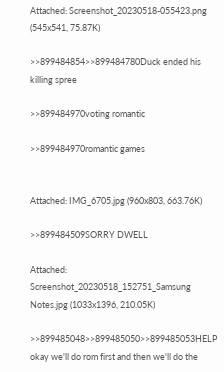Attached: Screenshot_20230518-055423.png (545x541, 75.87K)

>>899484854>>899484780Duck ended his killing spree

>>899484970voting romantic

>>899484970romantic games


Attached: IMG_6705.jpg (960x803, 663.76K)

>>899484509SORRY DWELL

Attached: Screenshot_20230518_152751_Samsung Notes.jpg (1033x1396, 210.05K)

>>899485048>>899485050>>899485053HELP okay we'll do rom first and then we'll do the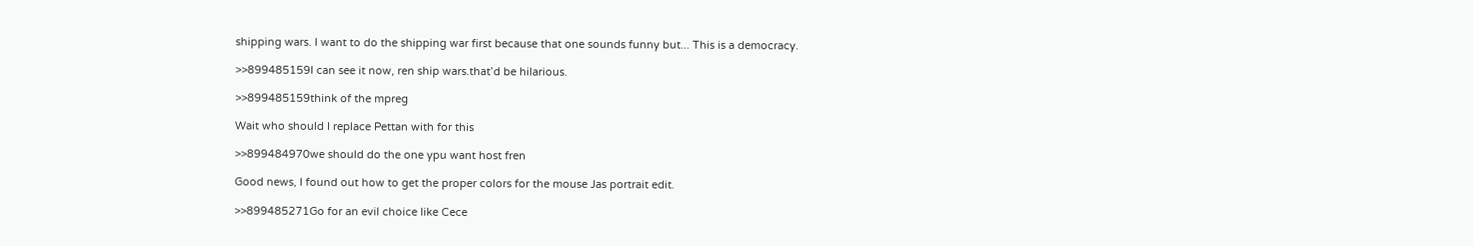shipping wars. I want to do the shipping war first because that one sounds funny but... This is a democracy.

>>899485159I can see it now, ren ship wars.that’d be hilarious.

>>899485159think of the mpreg

Wait who should I replace Pettan with for this

>>899484970we should do the one ypu want host fren

Good news, I found out how to get the proper colors for the mouse Jas portrait edit.

>>899485271Go for an evil choice like Cece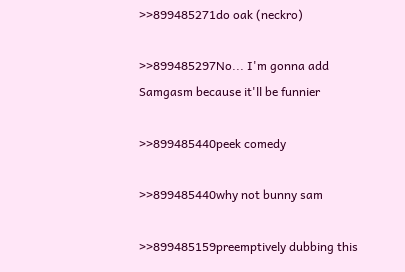>>899485271do oak (neckro)

>>899485297No... I'm gonna add Samgasm because it'll be funnier

>>899485440peek comedy

>>899485440why not bunny sam

>>899485159preemptively dubbing this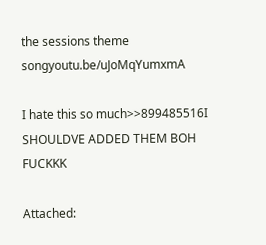the sessions theme songyoutu.be/uJoMqYumxmA

I hate this so much>>899485516I SHOULDVE ADDED THEM BOH FUCKKK

Attached: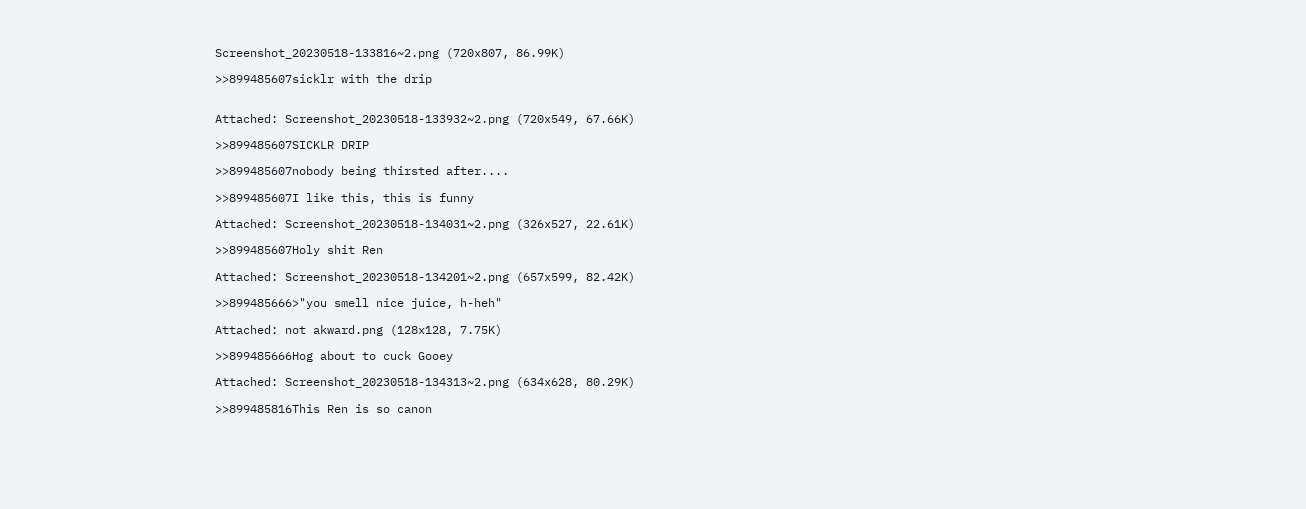Screenshot_20230518-133816~2.png (720x807, 86.99K)

>>899485607sicklr with the drip


Attached: Screenshot_20230518-133932~2.png (720x549, 67.66K)

>>899485607SICKLR DRIP

>>899485607nobody being thirsted after....

>>899485607I like this, this is funny

Attached: Screenshot_20230518-134031~2.png (326x527, 22.61K)

>>899485607Holy shit Ren

Attached: Screenshot_20230518-134201~2.png (657x599, 82.42K)

>>899485666>"you smell nice juice, h-heh"

Attached: not akward.png (128x128, 7.75K)

>>899485666Hog about to cuck Gooey

Attached: Screenshot_20230518-134313~2.png (634x628, 80.29K)

>>899485816This Ren is so canon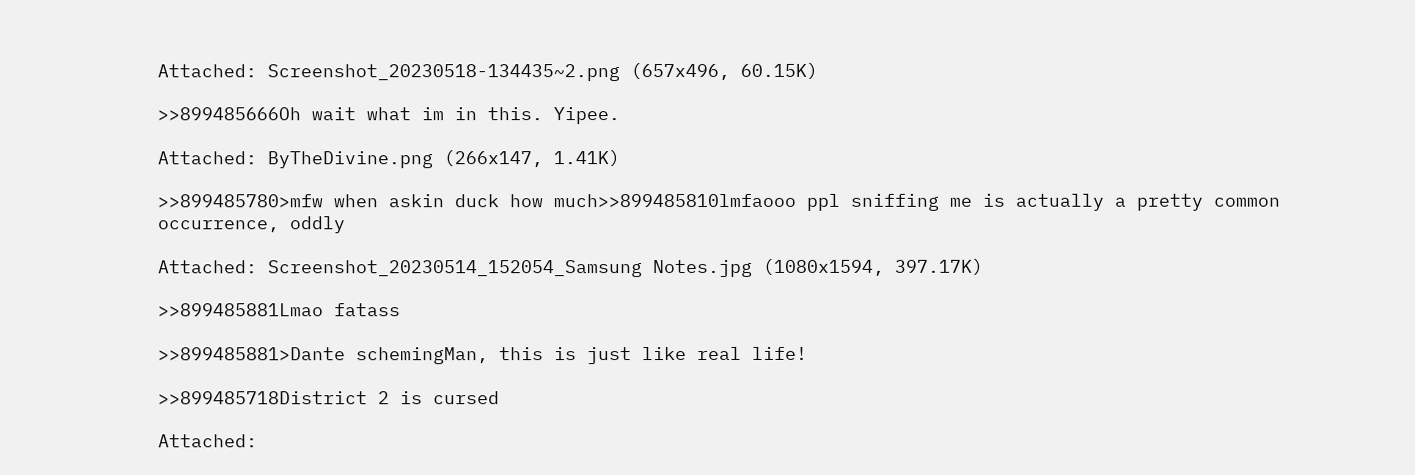Attached: Screenshot_20230518-134435~2.png (657x496, 60.15K)

>>899485666Oh wait what im in this. Yipee.

Attached: ByTheDivine.png (266x147, 1.41K)

>>899485780>mfw when askin duck how much>>899485810lmfaooo ppl sniffing me is actually a pretty common occurrence, oddly

Attached: Screenshot_20230514_152054_Samsung Notes.jpg (1080x1594, 397.17K)

>>899485881Lmao fatass

>>899485881>Dante schemingMan, this is just like real life!

>>899485718District 2 is cursed

Attached: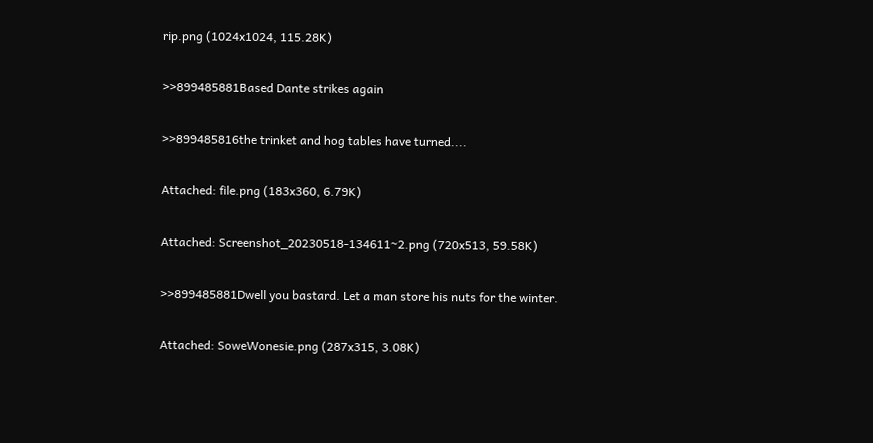rip.png (1024x1024, 115.28K)

>>899485881Based Dante strikes again

>>899485816the trinket and hog tables have turned....

Attached: file.png (183x360, 6.79K)

Attached: Screenshot_20230518-134611~2.png (720x513, 59.58K)

>>899485881Dwell you bastard. Let a man store his nuts for the winter.

Attached: SoweWonesie.png (287x315, 3.08K)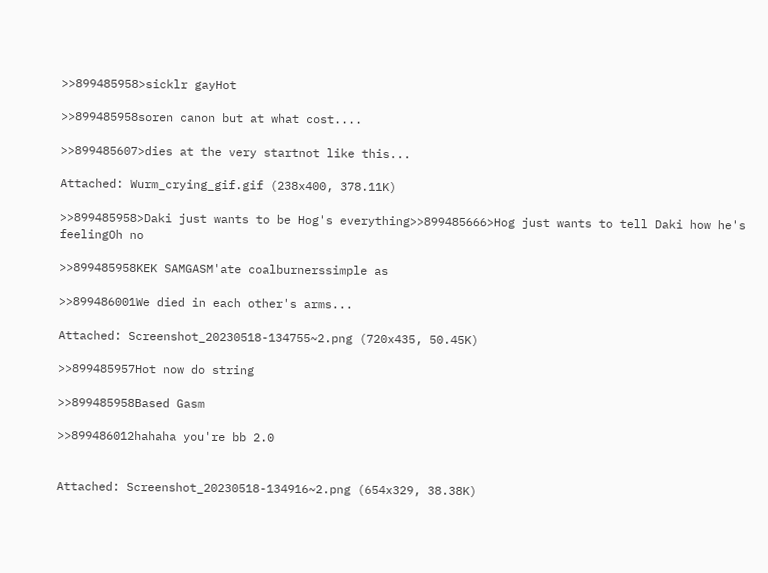>>899485958>sicklr gayHot

>>899485958soren canon but at what cost....

>>899485607>dies at the very startnot like this...

Attached: Wurm_crying_gif.gif (238x400, 378.11K)

>>899485958>Daki just wants to be Hog's everything>>899485666>Hog just wants to tell Daki how he's feelingOh no

>>899485958KEK SAMGASM'ate coalburnerssimple as

>>899486001We died in each other's arms...

Attached: Screenshot_20230518-134755~2.png (720x435, 50.45K)

>>899485957Hot now do string

>>899485958Based Gasm

>>899486012hahaha you're bb 2.0


Attached: Screenshot_20230518-134916~2.png (654x329, 38.38K)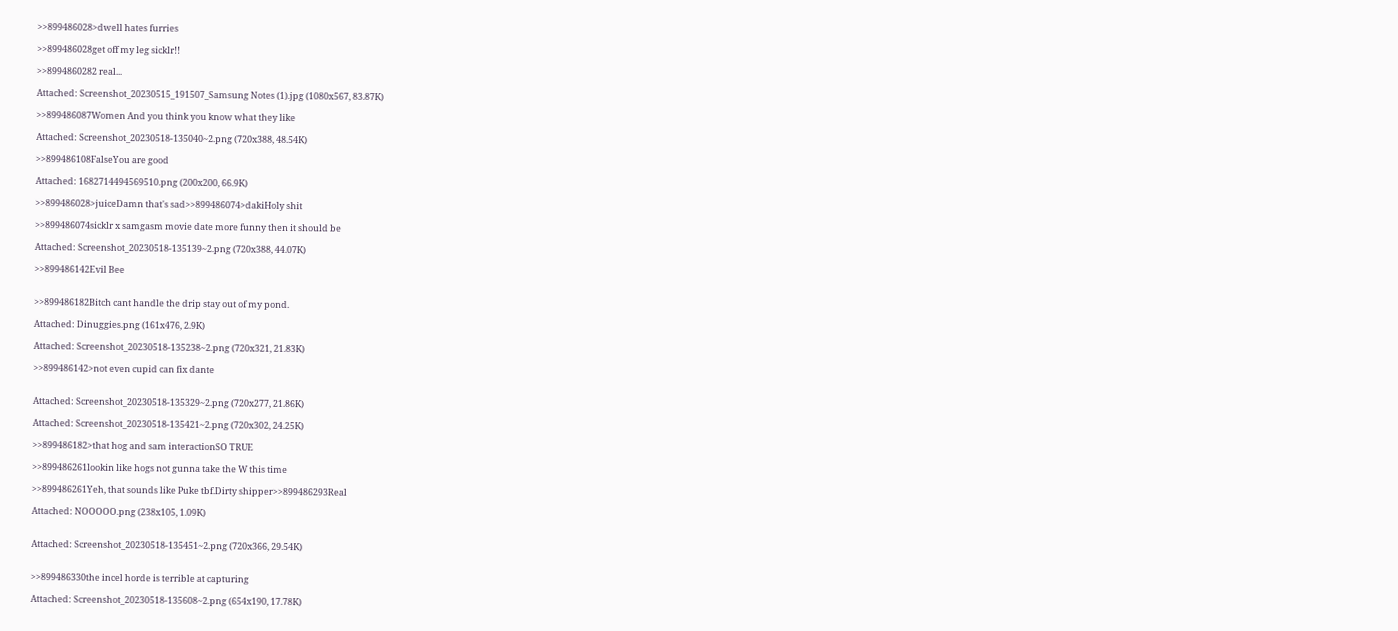>>899486028>dwell hates furries

>>899486028get off my leg sicklr!!

>>8994860282 real...

Attached: Screenshot_20230515_191507_Samsung Notes (1).jpg (1080x567, 83.87K)

>>899486087Women And you think you know what they like

Attached: Screenshot_20230518-135040~2.png (720x388, 48.54K)

>>899486108FalseYou are good

Attached: 1682714494569510.png (200x200, 66.9K)

>>899486028>juiceDamn that's sad>>899486074>dakiHoly shit

>>899486074sicklr x samgasm movie date more funny then it should be

Attached: Screenshot_20230518-135139~2.png (720x388, 44.07K)

>>899486142Evil Bee


>>899486182Bitch cant handle the drip stay out of my pond.

Attached: Dinuggies.png (161x476, 2.9K)

Attached: Screenshot_20230518-135238~2.png (720x321, 21.83K)

>>899486142>not even cupid can fix dante


Attached: Screenshot_20230518-135329~2.png (720x277, 21.86K)

Attached: Screenshot_20230518-135421~2.png (720x302, 24.25K)

>>899486182>that hog and sam interactionSO TRUE

>>899486261lookin like hogs not gunna take the W this time

>>899486261Yeh, that sounds like Puke tbf.Dirty shipper>>899486293Real

Attached: NOOOOO.png (238x105, 1.09K)


Attached: Screenshot_20230518-135451~2.png (720x366, 29.54K)


>>899486330the incel horde is terrible at capturing

Attached: Screenshot_20230518-135608~2.png (654x190, 17.78K)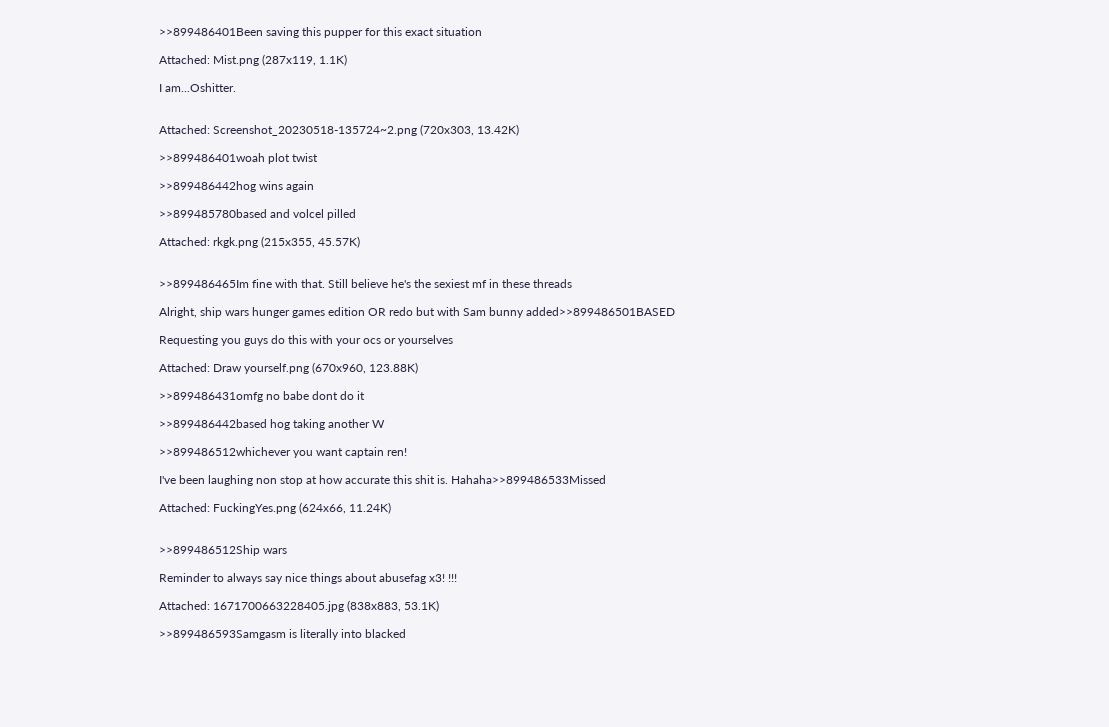>>899486401Been saving this pupper for this exact situation

Attached: Mist.png (287x119, 1.1K)

I am...Oshitter.


Attached: Screenshot_20230518-135724~2.png (720x303, 13.42K)

>>899486401woah plot twist

>>899486442hog wins again

>>899485780based and volcel pilled

Attached: rkgk.png (215x355, 45.57K)


>>899486465Im fine with that. Still believe he's the sexiest mf in these threads

Alright, ship wars hunger games edition OR redo but with Sam bunny added>>899486501BASED

Requesting you guys do this with your ocs or yourselves

Attached: Draw yourself.png (670x960, 123.88K)

>>899486431omfg no babe dont do it

>>899486442based hog taking another W

>>899486512whichever you want captain ren!

I've been laughing non stop at how accurate this shit is. Hahaha>>899486533Missed

Attached: FuckingYes.png (624x66, 11.24K)


>>899486512Ship wars

Reminder to always say nice things about abusefag x3! !!!

Attached: 1671700663228405.jpg (838x883, 53.1K)

>>899486593Samgasm is literally into blacked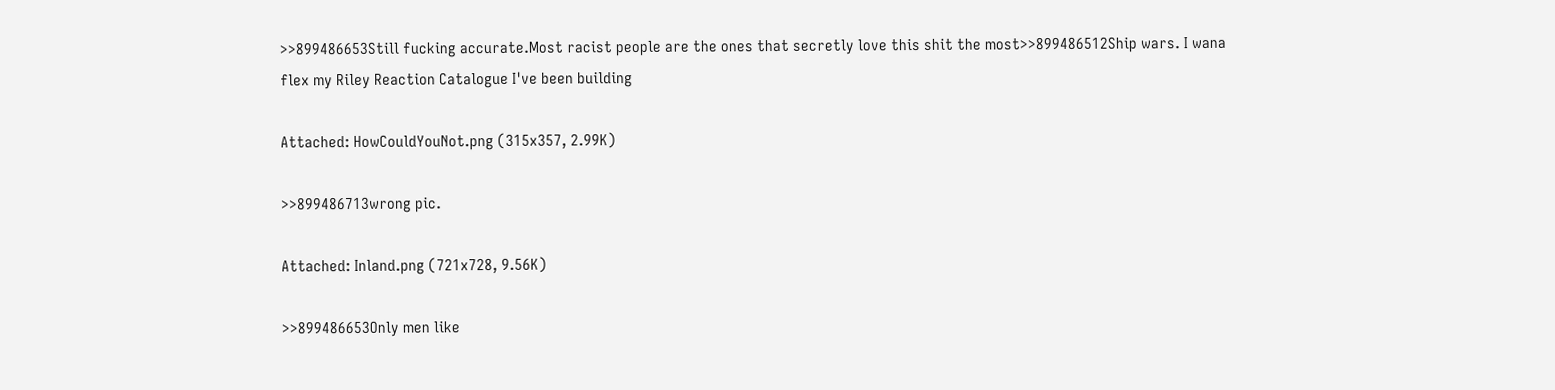>>899486653Still fucking accurate.Most racist people are the ones that secretly love this shit the most>>899486512Ship wars. I wana flex my Riley Reaction Catalogue I've been building

Attached: HowCouldYouNot.png (315x357, 2.99K)

>>899486713wrong pic.

Attached: Inland.png (721x728, 9.56K)

>>899486653Only men like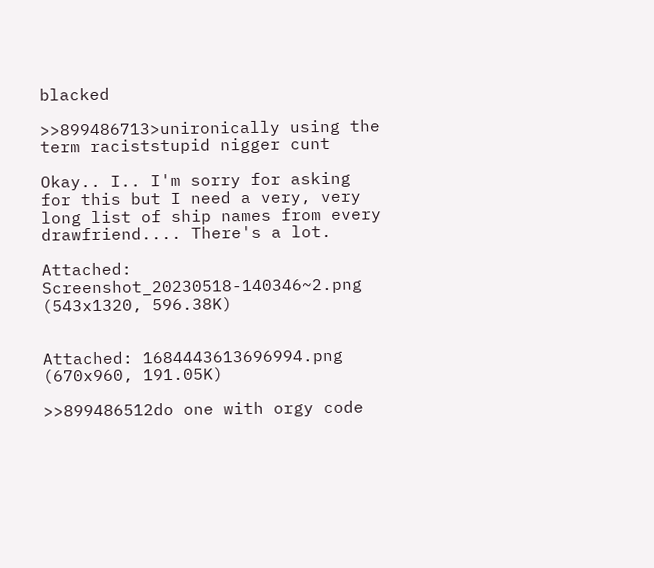blacked

>>899486713>unironically using the term raciststupid nigger cunt

Okay.. I.. I'm sorry for asking for this but I need a very, very long list of ship names from every drawfriend.... There's a lot.

Attached: Screenshot_20230518-140346~2.png (543x1320, 596.38K)


Attached: 1684443613696994.png (670x960, 191.05K)

>>899486512do one with orgy code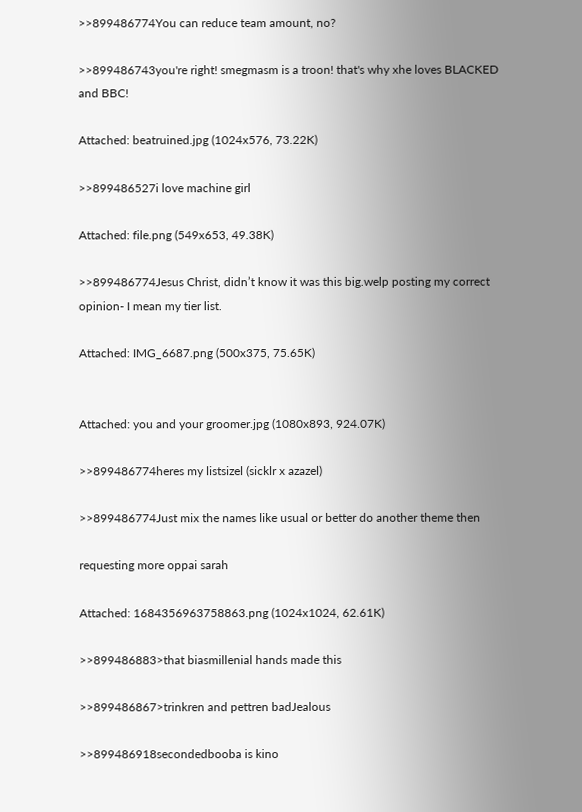>>899486774You can reduce team amount, no?

>>899486743you're right! smegmasm is a troon! that's why xhe loves BLACKED and BBC!

Attached: beatruined.jpg (1024x576, 73.22K)

>>899486527i love machine girl

Attached: file.png (549x653, 49.38K)

>>899486774Jesus Christ, didn’t know it was this big.welp posting my correct opinion- I mean my tier list.

Attached: IMG_6687.png (500x375, 75.65K)


Attached: you and your groomer.jpg (1080x893, 924.07K)

>>899486774heres my listsizel (sicklr x azazel)

>>899486774Just mix the names like usual or better do another theme then

requesting more oppai sarah

Attached: 1684356963758863.png (1024x1024, 62.61K)

>>899486883>that biasmillenial hands made this

>>899486867>trinkren and pettren badJealous

>>899486918secondedbooba is kino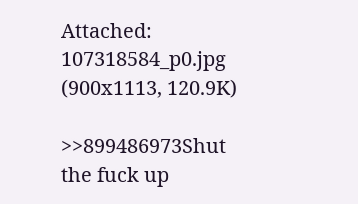Attached: 107318584_p0.jpg (900x1113, 120.9K)

>>899486973Shut the fuck up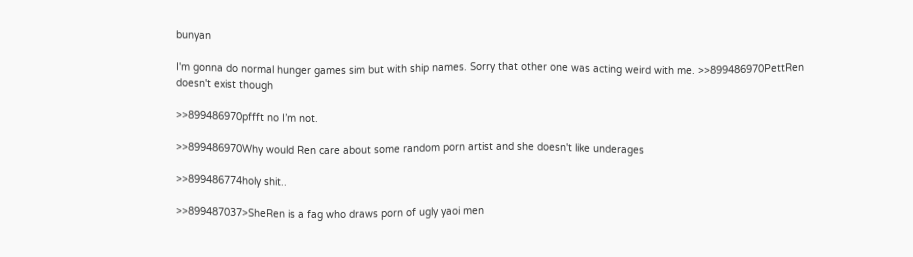bunyan

I'm gonna do normal hunger games sim but with ship names. Sorry that other one was acting weird with me. >>899486970PettRen doesn't exist though

>>899486970pffft no I’m not.

>>899486970Why would Ren care about some random porn artist and she doesn't like underages

>>899486774holy shit..

>>899487037>SheRen is a fag who draws porn of ugly yaoi men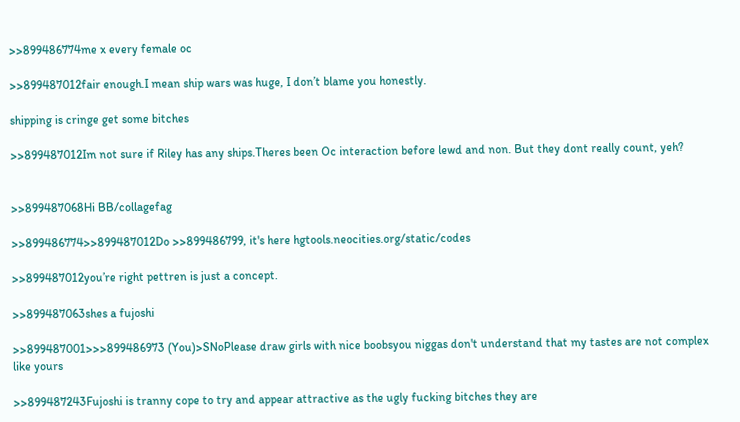>>899486774me x every female oc

>>899487012fair enough.I mean ship wars was huge, I don’t blame you honestly.

shipping is cringe get some bitches

>>899487012Im not sure if Riley has any ships.Theres been Oc interaction before lewd and non. But they dont really count, yeh?


>>899487068Hi BB/collagefag

>>899486774>>899487012Do >>899486799, it's here hgtools.neocities.org/static/codes

>>899487012you’re right pettren is just a concept.

>>899487063shes a fujoshi

>>899487001>>>899486973 (You)>SNoPlease draw girls with nice boobsyou niggas don't understand that my tastes are not complex like yours

>>899487243Fujoshi is tranny cope to try and appear attractive as the ugly fucking bitches they are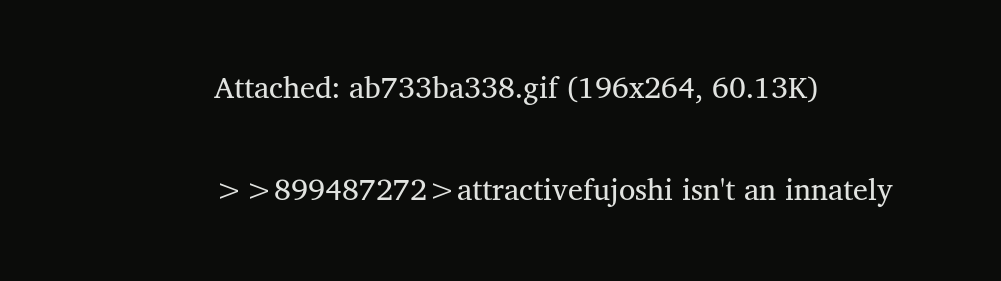Attached: ab733ba338.gif (196x264, 60.13K)

>>899487272>attractivefujoshi isn't an innately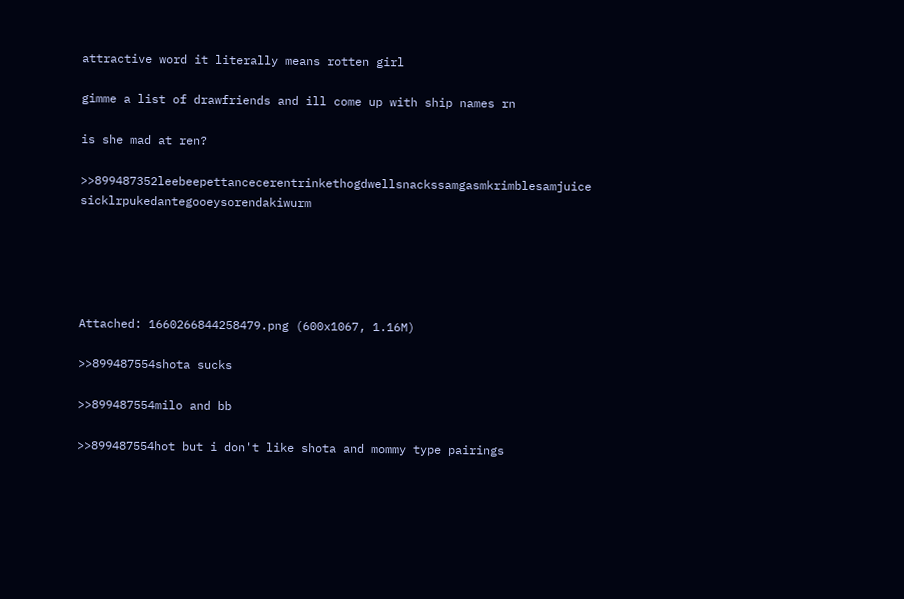attractive word it literally means rotten girl

gimme a list of drawfriends and ill come up with ship names rn

is she mad at ren?

>>899487352leebeepettancecerentrinkethogdwellsnackssamgasmkrimblesamjuice sicklrpukedantegooeysorendakiwurm





Attached: 1660266844258479.png (600x1067, 1.16M)

>>899487554shota sucks

>>899487554milo and bb

>>899487554hot but i don't like shota and mommy type pairings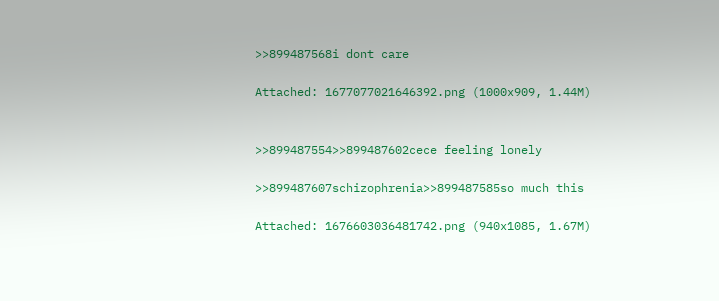>>899487568i dont care

Attached: 1677077021646392.png (1000x909, 1.44M)


>>899487554>>899487602cece feeling lonely

>>899487607schizophrenia>>899487585so much this

Attached: 1676603036481742.png (940x1085, 1.67M)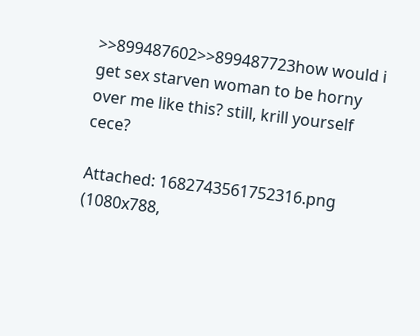>>899487602>>899487723how would i get sex starven woman to be horny over me like this? still, krill yourself cece?

Attached: 1682743561752316.png (1080x788,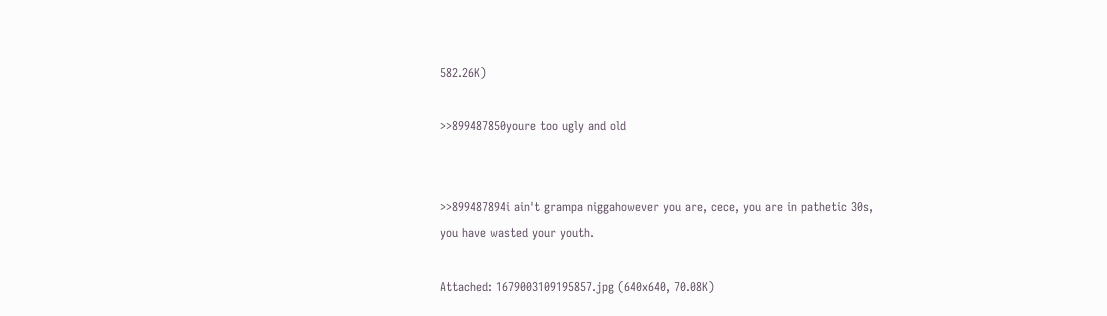582.26K)

>>899487850youre too ugly and old


>>899487894i ain't grampa niggahowever you are, cece, you are in pathetic 30s, you have wasted your youth.

Attached: 1679003109195857.jpg (640x640, 70.08K)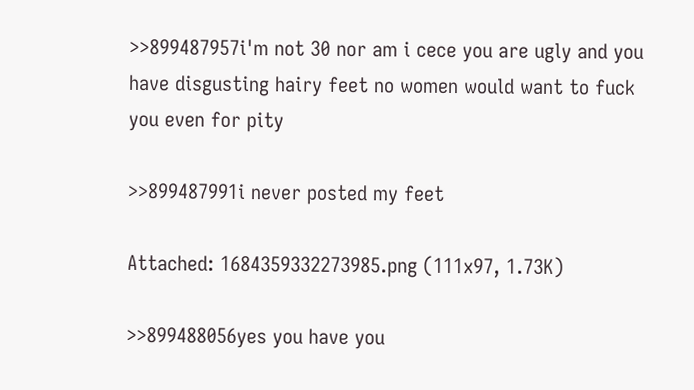>>899487957i'm not 30 nor am i cece you are ugly and you have disgusting hairy feet no women would want to fuck you even for pity

>>899487991i never posted my feet

Attached: 1684359332273985.png (111x97, 1.73K)

>>899488056yes you have you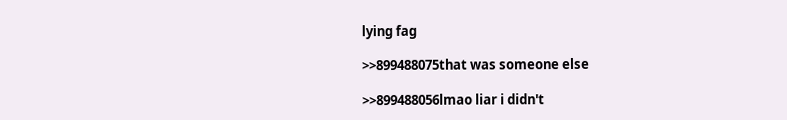lying fag

>>899488075that was someone else

>>899488056lmao liar i didn't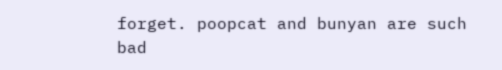forget. poopcat and bunyan are such bad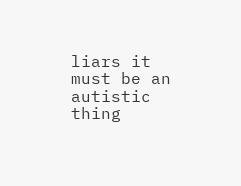liars it must be an autistic thing